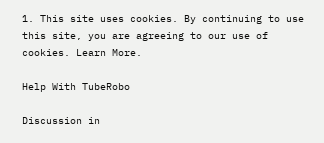1. This site uses cookies. By continuing to use this site, you are agreeing to our use of cookies. Learn More.

Help With TubeRobo

Discussion in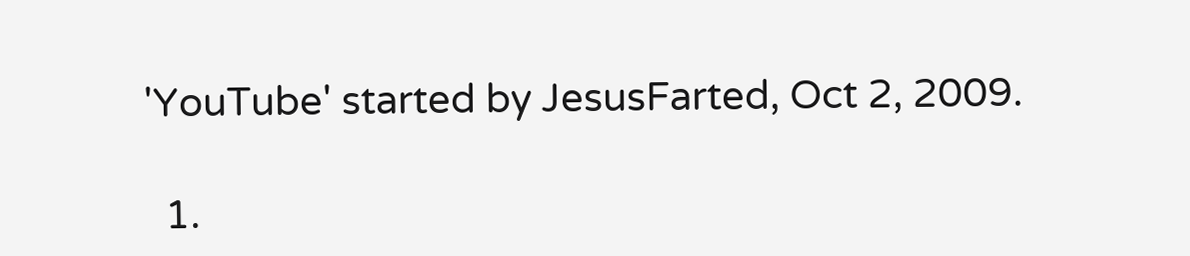'YouTube' started by JesusFarted, Oct 2, 2009.

  1.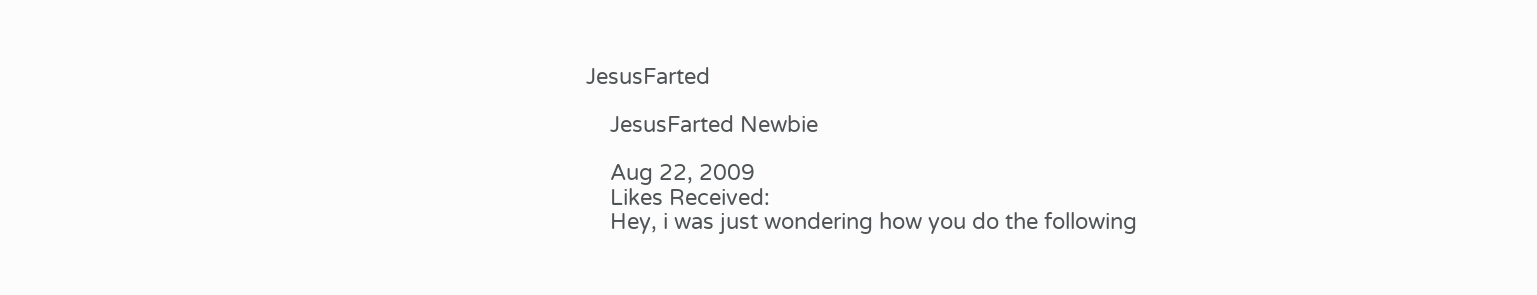JesusFarted

    JesusFarted Newbie

    Aug 22, 2009
    Likes Received:
    Hey, i was just wondering how you do the following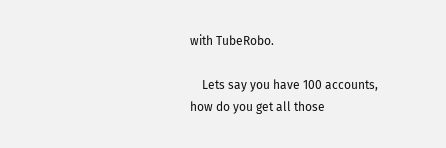with TubeRobo.

    Lets say you have 100 accounts, how do you get all those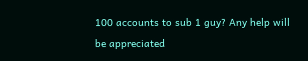100 accounts to sub 1 guy? Any help will be appreciated